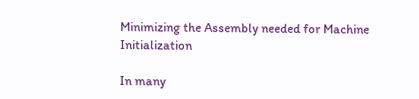Minimizing the Assembly needed for Machine Initialization

In many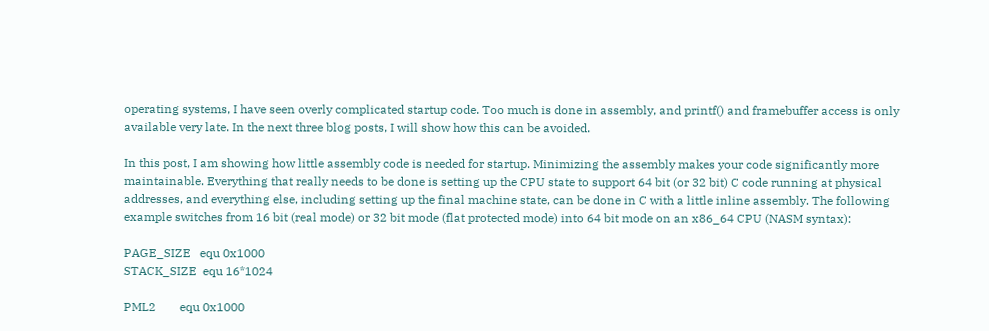operating systems, I have seen overly complicated startup code. Too much is done in assembly, and printf() and framebuffer access is only available very late. In the next three blog posts, I will show how this can be avoided.

In this post, I am showing how little assembly code is needed for startup. Minimizing the assembly makes your code significantly more maintainable. Everything that really needs to be done is setting up the CPU state to support 64 bit (or 32 bit) C code running at physical addresses, and everything else, including setting up the final machine state, can be done in C with a little inline assembly. The following example switches from 16 bit (real mode) or 32 bit mode (flat protected mode) into 64 bit mode on an x86_64 CPU (NASM syntax):

PAGE_SIZE   equ 0x1000
STACK_SIZE  equ 16*1024

PML2        equ 0x1000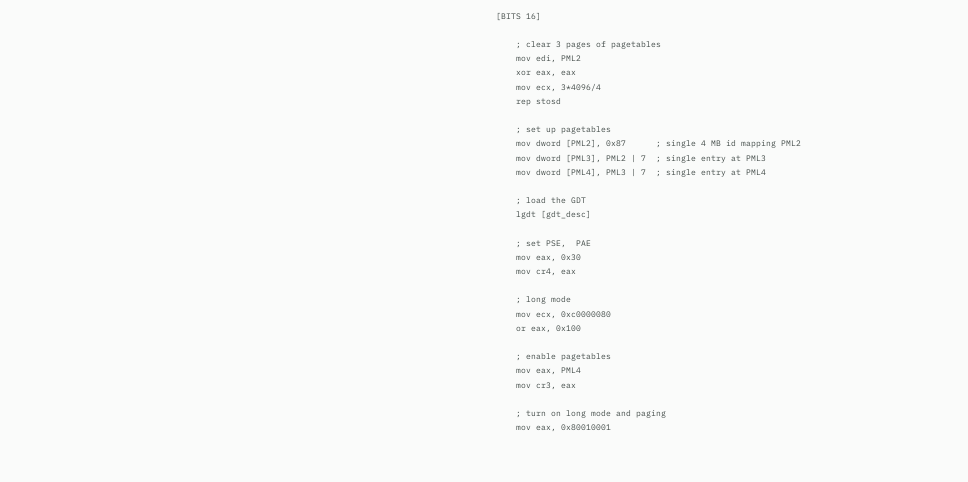[BITS 16]

    ; clear 3 pages of pagetables
    mov edi, PML2
    xor eax, eax
    mov ecx, 3*4096/4
    rep stosd

    ; set up pagetables
    mov dword [PML2], 0x87      ; single 4 MB id mapping PML2
    mov dword [PML3], PML2 | 7  ; single entry at PML3
    mov dword [PML4], PML3 | 7  ; single entry at PML4

    ; load the GDT
    lgdt [gdt_desc]

    ; set PSE,  PAE
    mov eax, 0x30
    mov cr4, eax

    ; long mode
    mov ecx, 0xc0000080
    or eax, 0x100

    ; enable pagetables
    mov eax, PML4
    mov cr3, eax

    ; turn on long mode and paging
    mov eax, 0x80010001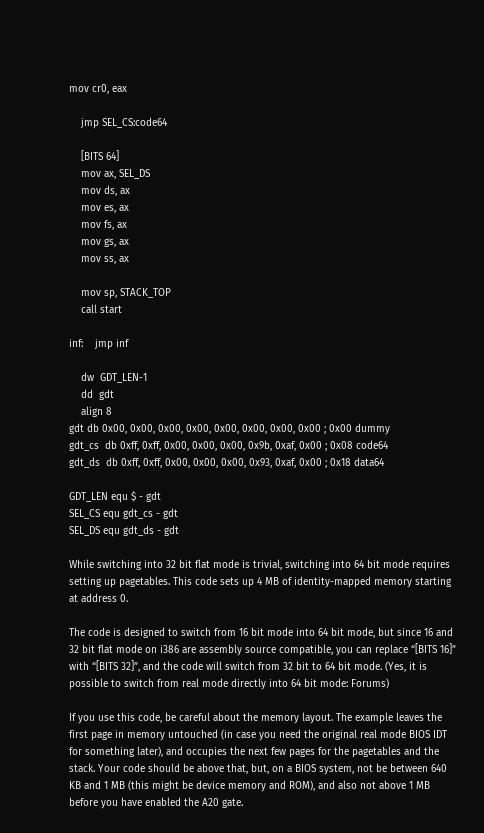mov cr0, eax

    jmp SEL_CS:code64

    [BITS 64]
    mov ax, SEL_DS
    mov ds, ax
    mov es, ax
    mov fs, ax
    mov gs, ax
    mov ss, ax

    mov sp, STACK_TOP
    call start

inf:    jmp inf

    dw  GDT_LEN-1
    dd  gdt
    align 8
gdt db 0x00, 0x00, 0x00, 0x00, 0x00, 0x00, 0x00, 0x00 ; 0x00 dummy
gdt_cs  db 0xff, 0xff, 0x00, 0x00, 0x00, 0x9b, 0xaf, 0x00 ; 0x08 code64
gdt_ds  db 0xff, 0xff, 0x00, 0x00, 0x00, 0x93, 0xaf, 0x00 ; 0x18 data64

GDT_LEN equ $ - gdt
SEL_CS equ gdt_cs - gdt
SEL_DS equ gdt_ds - gdt

While switching into 32 bit flat mode is trivial, switching into 64 bit mode requires setting up pagetables. This code sets up 4 MB of identity-mapped memory starting at address 0.

The code is designed to switch from 16 bit mode into 64 bit mode, but since 16 and 32 bit flat mode on i386 are assembly source compatible, you can replace “[BITS 16]” with “[BITS 32]”, and the code will switch from 32 bit to 64 bit mode. (Yes, it is possible to switch from real mode directly into 64 bit mode: Forums)

If you use this code, be careful about the memory layout. The example leaves the first page in memory untouched (in case you need the original real mode BIOS IDT for something later), and occupies the next few pages for the pagetables and the stack. Your code should be above that, but, on a BIOS system, not be between 640 KB and 1 MB (this might be device memory and ROM), and also not above 1 MB before you have enabled the A20 gate.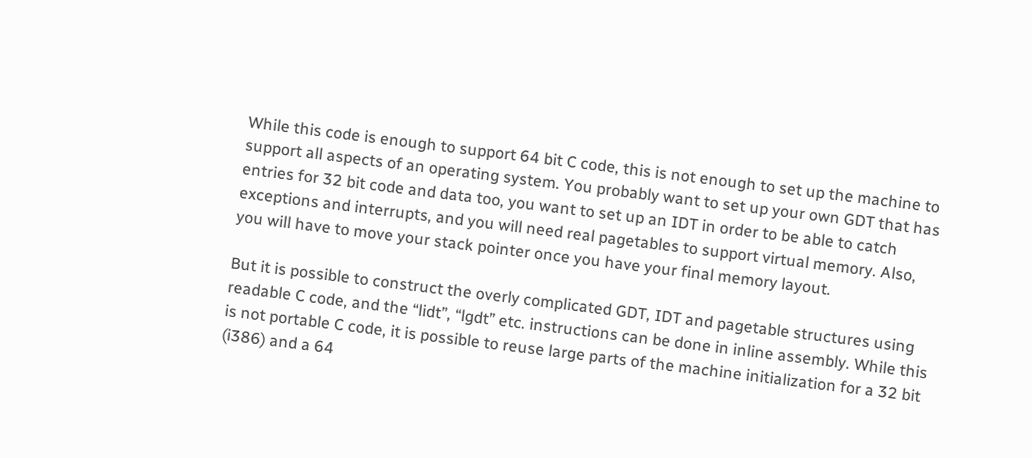While this code is enough to support 64 bit C code, this is not enough to set up the machine to support all aspects of an operating system. You probably want to set up your own GDT that has entries for 32 bit code and data too, you want to set up an IDT in order to be able to catch exceptions and interrupts, and you will need real pagetables to support virtual memory. Also, you will have to move your stack pointer once you have your final memory layout.

But it is possible to construct the overly complicated GDT, IDT and pagetable structures using readable C code, and the “lidt”, “lgdt” etc. instructions can be done in inline assembly. While this is not portable C code, it is possible to reuse large parts of the machine initialization for a 32 bit (i386) and a 64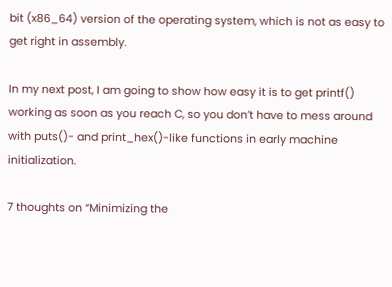bit (x86_64) version of the operating system, which is not as easy to get right in assembly.

In my next post, I am going to show how easy it is to get printf() working as soon as you reach C, so you don’t have to mess around with puts()- and print_hex()-like functions in early machine initialization.

7 thoughts on “Minimizing the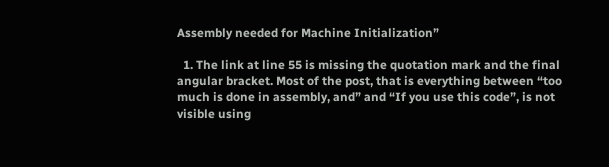Assembly needed for Machine Initialization”

  1. The link at line 55 is missing the quotation mark and the final angular bracket. Most of the post, that is everything between “too much is done in assembly, and” and “If you use this code”, is not visible using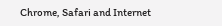Chrome, Safari and Internet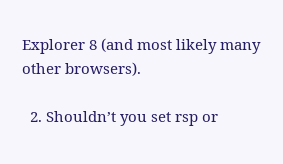Explorer 8 (and most likely many other browsers).

  2. Shouldn’t you set rsp or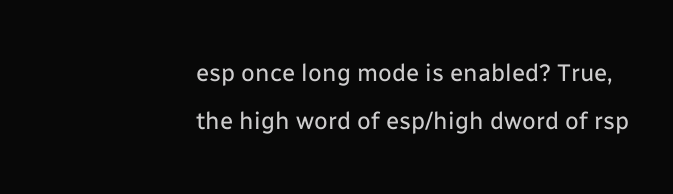esp once long mode is enabled? True, the high word of esp/high dword of rsp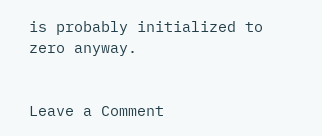is probably initialized to zero anyway.


Leave a Comment